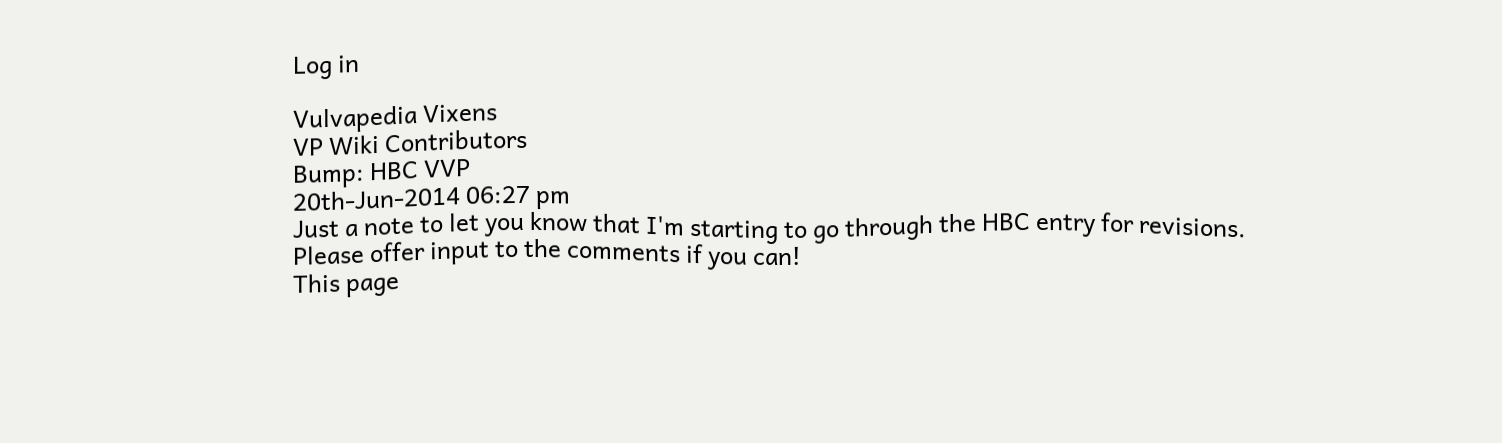Log in

Vulvapedia Vixens
VP Wiki Contributors
Bump: HBC VVP
20th-Jun-2014 06:27 pm
Just a note to let you know that I'm starting to go through the HBC entry for revisions. Please offer input to the comments if you can!
This page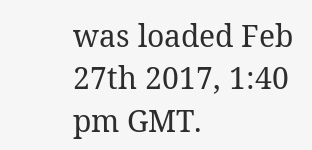was loaded Feb 27th 2017, 1:40 pm GMT.